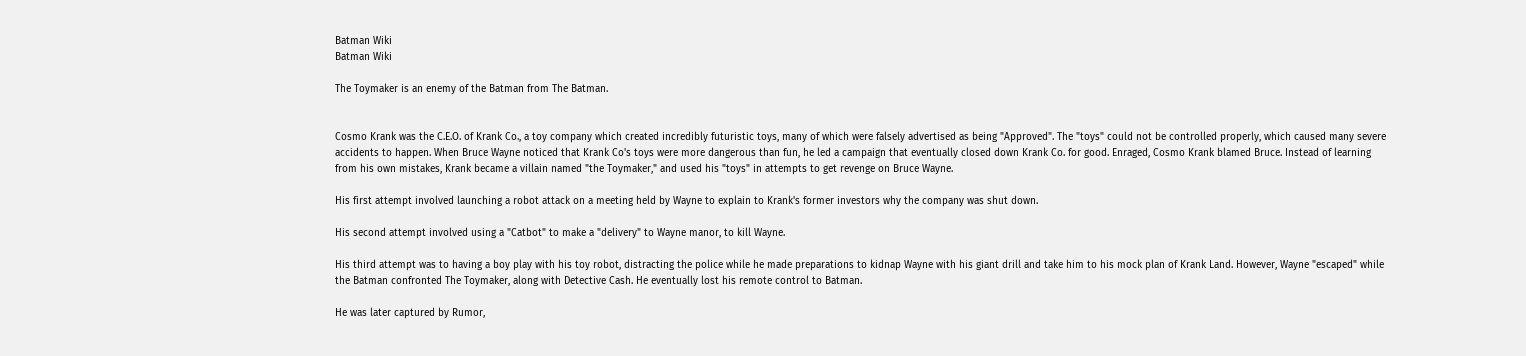Batman Wiki
Batman Wiki

The Toymaker is an enemy of the Batman from The Batman.


Cosmo Krank was the C.E.O. of Krank Co., a toy company which created incredibly futuristic toys, many of which were falsely advertised as being "Approved". The "toys" could not be controlled properly, which caused many severe accidents to happen. When Bruce Wayne noticed that Krank Co's toys were more dangerous than fun, he led a campaign that eventually closed down Krank Co. for good. Enraged, Cosmo Krank blamed Bruce. Instead of learning from his own mistakes, Krank became a villain named "the Toymaker," and used his "toys" in attempts to get revenge on Bruce Wayne.

His first attempt involved launching a robot attack on a meeting held by Wayne to explain to Krank's former investors why the company was shut down.

His second attempt involved using a "Catbot" to make a "delivery" to Wayne manor, to kill Wayne.

His third attempt was to having a boy play with his toy robot, distracting the police while he made preparations to kidnap Wayne with his giant drill and take him to his mock plan of Krank Land. However, Wayne "escaped" while the Batman confronted The Toymaker, along with Detective Cash. He eventually lost his remote control to Batman.

He was later captured by Rumor,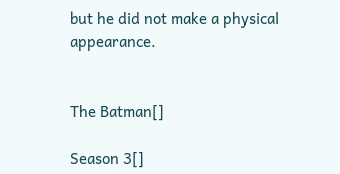but he did not make a physical appearance.


The Batman[]

Season 3[]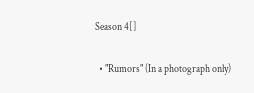Season 4[]

  • "Rumors" (In a photograph only)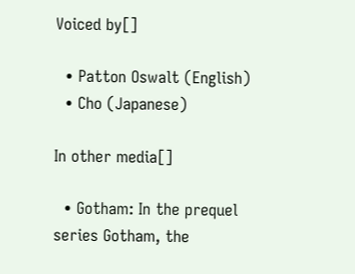Voiced by[]

  • Patton Oswalt (English)
  • Cho (Japanese)

In other media[]

  • Gotham: In the prequel series Gotham, the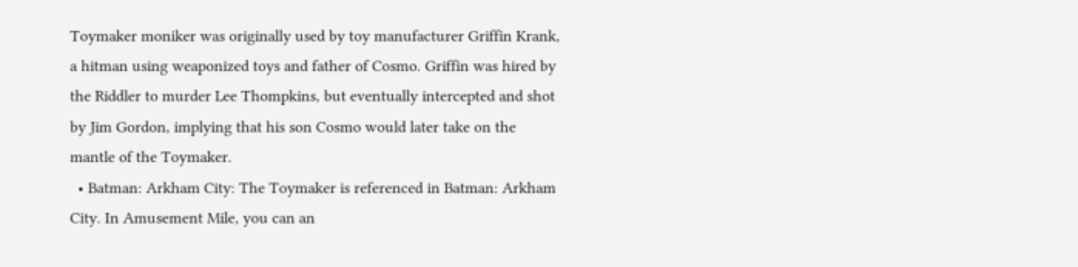Toymaker moniker was originally used by toy manufacturer Griffin Krank, a hitman using weaponized toys and father of Cosmo. Griffin was hired by the Riddler to murder Lee Thompkins, but eventually intercepted and shot by Jim Gordon, implying that his son Cosmo would later take on the mantle of the Toymaker.
  • Batman: Arkham City: The Toymaker is referenced in Batman: Arkham City. In Amusement Mile, you can an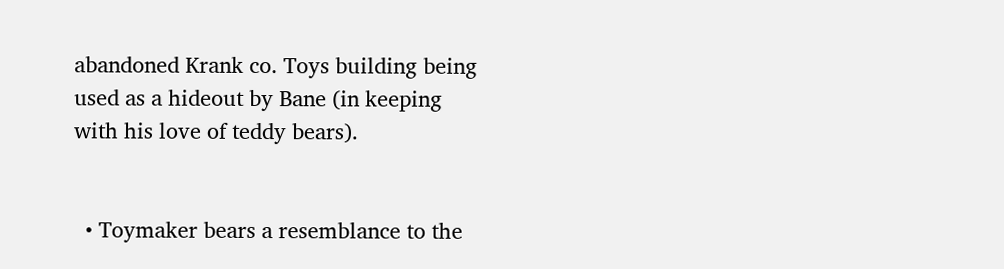abandoned Krank co. Toys building being used as a hideout by Bane (in keeping with his love of teddy bears).


  • Toymaker bears a resemblance to the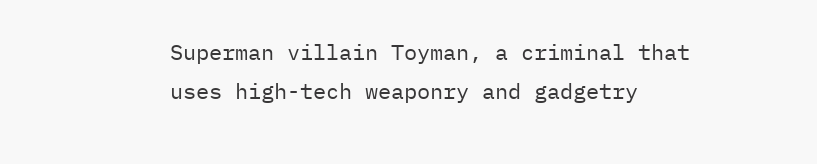Superman villain Toyman, a criminal that uses high-tech weaponry and gadgetry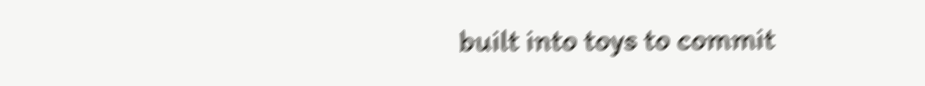built into toys to commit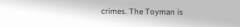crimes. The Toyman is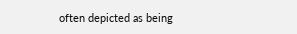often depicted as being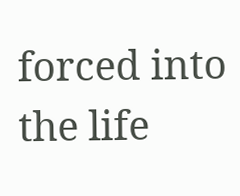forced into the life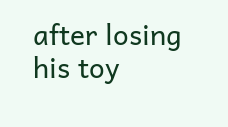after losing his toy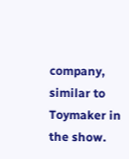company, similar to Toymaker in the show.